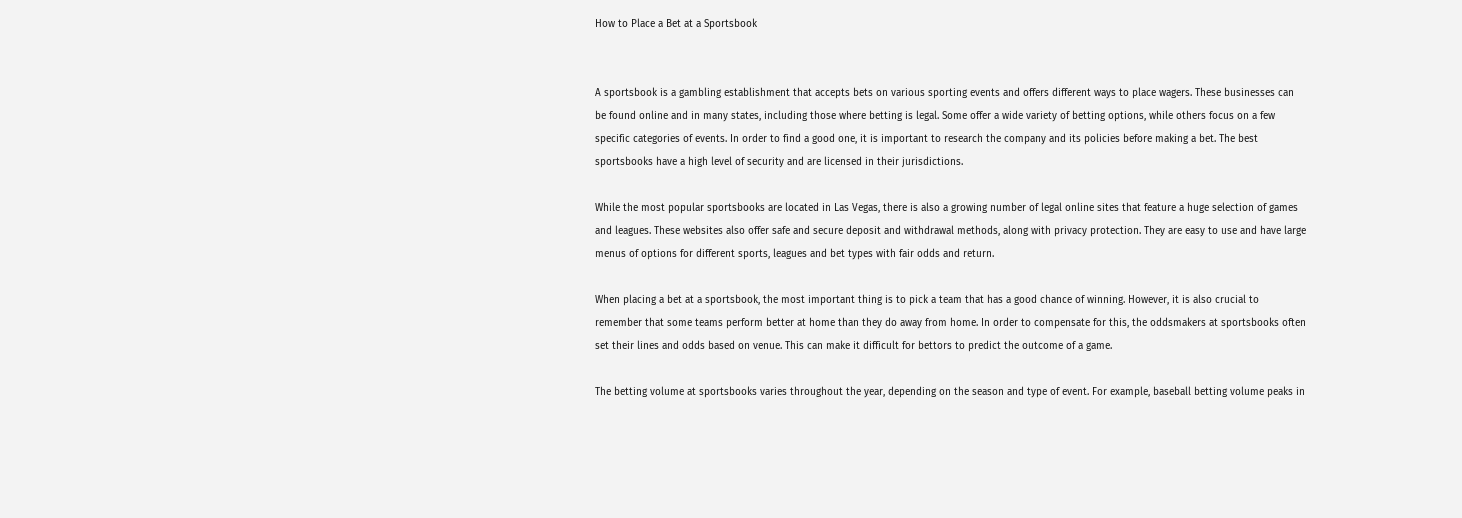How to Place a Bet at a Sportsbook


A sportsbook is a gambling establishment that accepts bets on various sporting events and offers different ways to place wagers. These businesses can be found online and in many states, including those where betting is legal. Some offer a wide variety of betting options, while others focus on a few specific categories of events. In order to find a good one, it is important to research the company and its policies before making a bet. The best sportsbooks have a high level of security and are licensed in their jurisdictions.

While the most popular sportsbooks are located in Las Vegas, there is also a growing number of legal online sites that feature a huge selection of games and leagues. These websites also offer safe and secure deposit and withdrawal methods, along with privacy protection. They are easy to use and have large menus of options for different sports, leagues and bet types with fair odds and return.

When placing a bet at a sportsbook, the most important thing is to pick a team that has a good chance of winning. However, it is also crucial to remember that some teams perform better at home than they do away from home. In order to compensate for this, the oddsmakers at sportsbooks often set their lines and odds based on venue. This can make it difficult for bettors to predict the outcome of a game.

The betting volume at sportsbooks varies throughout the year, depending on the season and type of event. For example, baseball betting volume peaks in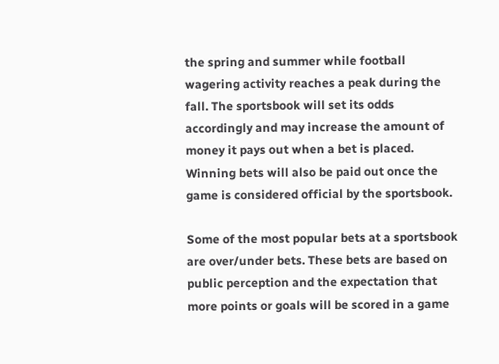the spring and summer while football wagering activity reaches a peak during the fall. The sportsbook will set its odds accordingly and may increase the amount of money it pays out when a bet is placed. Winning bets will also be paid out once the game is considered official by the sportsbook.

Some of the most popular bets at a sportsbook are over/under bets. These bets are based on public perception and the expectation that more points or goals will be scored in a game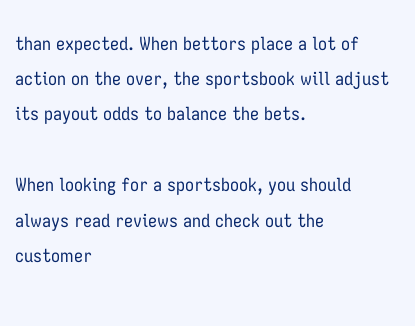than expected. When bettors place a lot of action on the over, the sportsbook will adjust its payout odds to balance the bets.

When looking for a sportsbook, you should always read reviews and check out the customer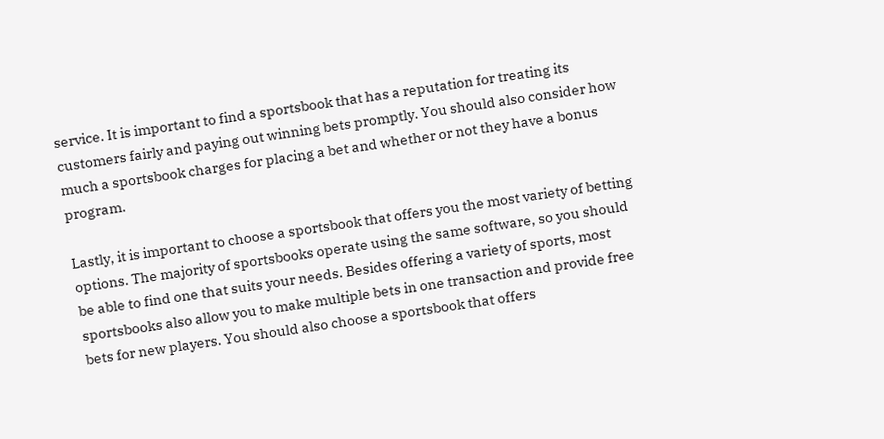service. It is important to find a sportsbook that has a reputation for treating its customers fairly and paying out winning bets promptly. You should also consider how much a sportsbook charges for placing a bet and whether or not they have a bonus program.

Lastly, it is important to choose a sportsbook that offers you the most variety of betting options. The majority of sportsbooks operate using the same software, so you should be able to find one that suits your needs. Besides offering a variety of sports, most sportsbooks also allow you to make multiple bets in one transaction and provide free bets for new players. You should also choose a sportsbook that offers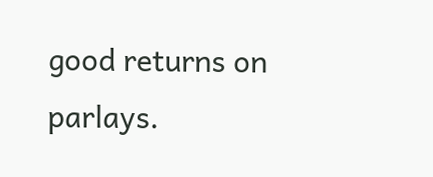good returns on parlays.